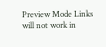Preview Mode Links will not work in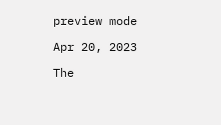preview mode

Apr 20, 2023

The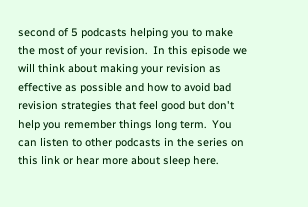second of 5 podcasts helping you to make the most of your revision.  In this episode we will think about making your revision as effective as possible and how to avoid bad revision strategies that feel good but don't help you remember things long term.  You can listen to other podcasts in the series on this link or hear more about sleep here.